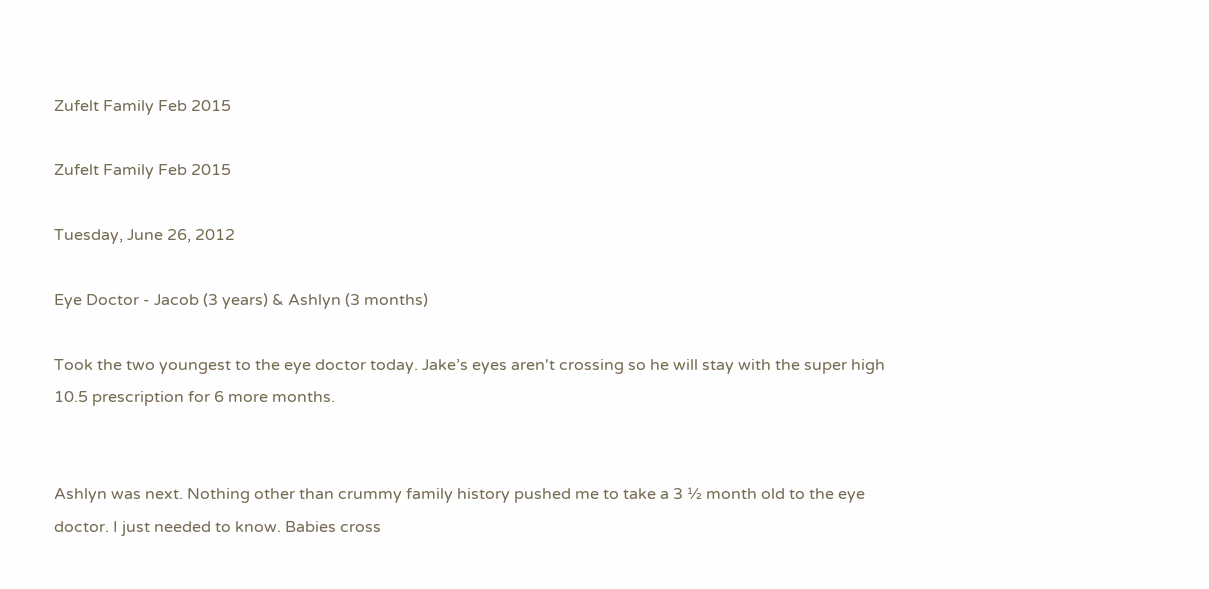Zufelt Family Feb 2015

Zufelt Family Feb 2015

Tuesday, June 26, 2012

Eye Doctor - Jacob (3 years) & Ashlyn (3 months)

Took the two youngest to the eye doctor today. Jake’s eyes aren't crossing so he will stay with the super high 10.5 prescription for 6 more months.


Ashlyn was next. Nothing other than crummy family history pushed me to take a 3 ½ month old to the eye doctor. I just needed to know. Babies cross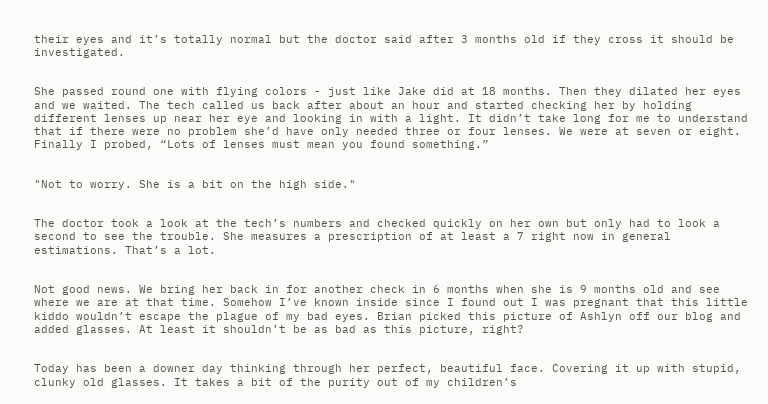their eyes and it’s totally normal but the doctor said after 3 months old if they cross it should be investigated.


She passed round one with flying colors - just like Jake did at 18 months. Then they dilated her eyes and we waited. The tech called us back after about an hour and started checking her by holding different lenses up near her eye and looking in with a light. It didn’t take long for me to understand that if there were no problem she’d have only needed three or four lenses. We were at seven or eight. Finally I probed, “Lots of lenses must mean you found something.”


"Not to worry. She is a bit on the high side."


The doctor took a look at the tech’s numbers and checked quickly on her own but only had to look a second to see the trouble. She measures a prescription of at least a 7 right now in general estimations. That’s a lot.


Not good news. We bring her back in for another check in 6 months when she is 9 months old and see where we are at that time. Somehow I’ve known inside since I found out I was pregnant that this little kiddo wouldn’t escape the plague of my bad eyes. Brian picked this picture of Ashlyn off our blog and added glasses. At least it shouldn’t be as bad as this picture, right?


Today has been a downer day thinking through her perfect, beautiful face. Covering it up with stupid, clunky old glasses. It takes a bit of the purity out of my children’s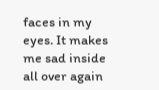faces in my eyes. It makes me sad inside all over again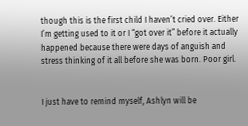though this is the first child I haven’t cried over. Either I’m getting used to it or I “got over it” before it actually happened because there were days of anguish and stress thinking of it all before she was born. Poor girl.


I just have to remind myself, Ashlyn will be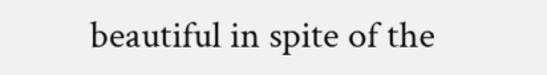beautiful in spite of the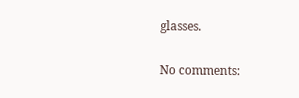glasses.

No comments: